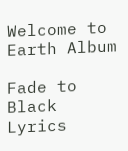Welcome to Earth Album

Fade to Black Lyrics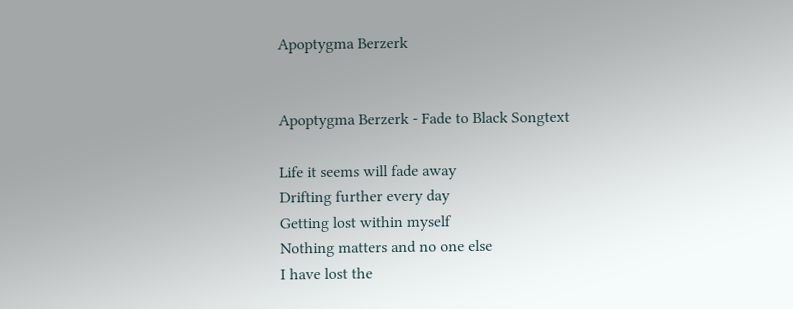Apoptygma Berzerk


Apoptygma Berzerk - Fade to Black Songtext

Life it seems will fade away
Drifting further every day
Getting lost within myself
Nothing matters and no one else
I have lost the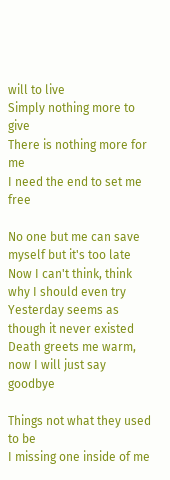will to live
Simply nothing more to give
There is nothing more for me
I need the end to set me free

No one but me can save myself but it's too late
Now I can't think, think why I should even try
Yesterday seems as though it never existed
Death greets me warm, now I will just say goodbye

Things not what they used to be
I missing one inside of me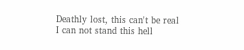Deathly lost, this can't be real
I can not stand this hell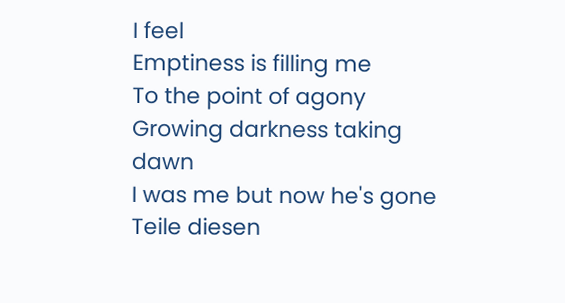I feel
Emptiness is filling me
To the point of agony
Growing darkness taking dawn
I was me but now he's gone
Teile diesen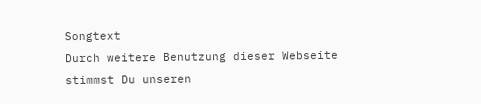Songtext
Durch weitere Benutzung dieser Webseite stimmst Du unseren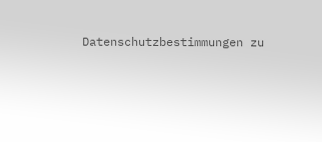Datenschutzbestimmungen zu